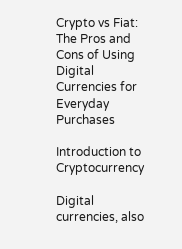Crypto vs Fiat: The Pros and Cons of Using Digital Currencies for Everyday Purchases

Introduction to Cryptocurrency

Digital currencies, also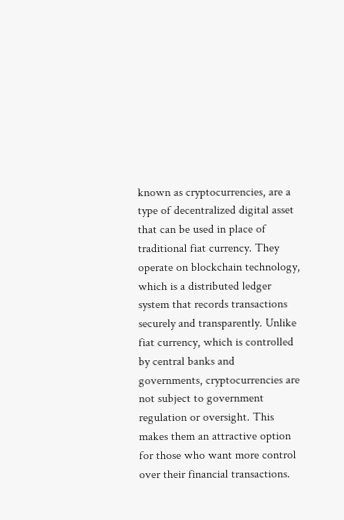known as cryptocurrencies, are a type of decentralized digital asset that can be used in place of traditional fiat currency. They operate on blockchain technology, which is a distributed ledger system that records transactions securely and transparently. Unlike fiat currency, which is controlled by central banks and governments, cryptocurrencies are not subject to government regulation or oversight. This makes them an attractive option for those who want more control over their financial transactions.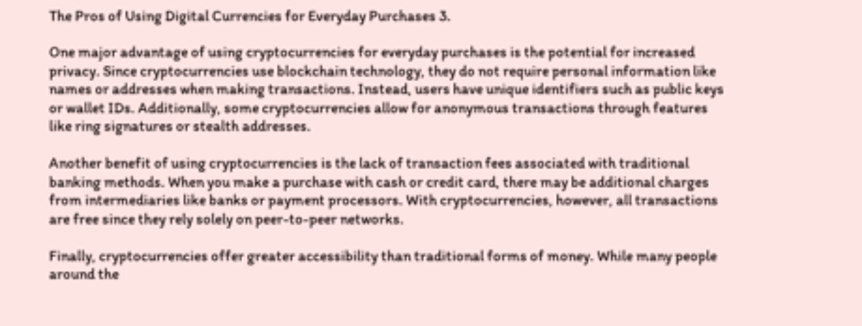The Pros of Using Digital Currencies for Everyday Purchases 3.

One major advantage of using cryptocurrencies for everyday purchases is the potential for increased privacy. Since cryptocurrencies use blockchain technology, they do not require personal information like names or addresses when making transactions. Instead, users have unique identifiers such as public keys or wallet IDs. Additionally, some cryptocurrencies allow for anonymous transactions through features like ring signatures or stealth addresses.

Another benefit of using cryptocurrencies is the lack of transaction fees associated with traditional banking methods. When you make a purchase with cash or credit card, there may be additional charges from intermediaries like banks or payment processors. With cryptocurrencies, however, all transactions are free since they rely solely on peer-to-peer networks.

Finally, cryptocurrencies offer greater accessibility than traditional forms of money. While many people around the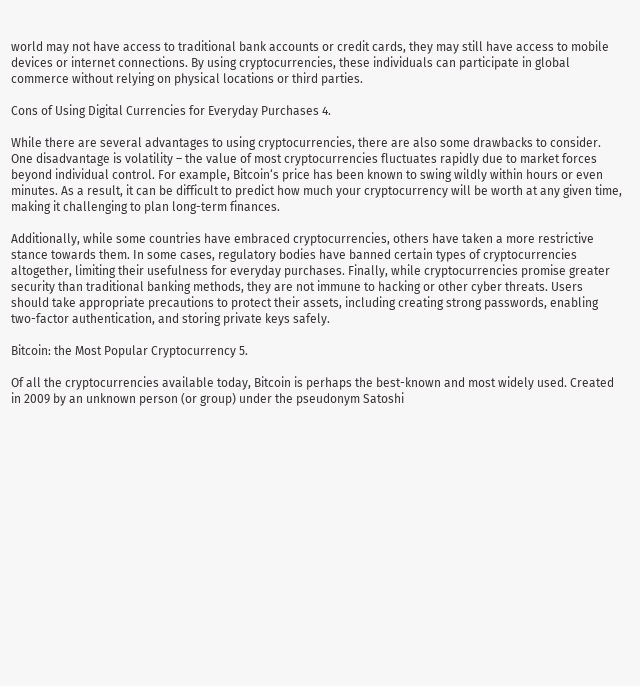world may not have access to traditional bank accounts or credit cards, they may still have access to mobile devices or internet connections. By using cryptocurrencies, these individuals can participate in global commerce without relying on physical locations or third parties.

Cons of Using Digital Currencies for Everyday Purchases 4.

While there are several advantages to using cryptocurrencies, there are also some drawbacks to consider. One disadvantage is volatility – the value of most cryptocurrencies fluctuates rapidly due to market forces beyond individual control. For example, Bitcoin‘s price has been known to swing wildly within hours or even minutes. As a result, it can be difficult to predict how much your cryptocurrency will be worth at any given time, making it challenging to plan long-term finances.

Additionally, while some countries have embraced cryptocurrencies, others have taken a more restrictive stance towards them. In some cases, regulatory bodies have banned certain types of cryptocurrencies altogether, limiting their usefulness for everyday purchases. Finally, while cryptocurrencies promise greater security than traditional banking methods, they are not immune to hacking or other cyber threats. Users should take appropriate precautions to protect their assets, including creating strong passwords, enabling two-factor authentication, and storing private keys safely.

Bitcoin: the Most Popular Cryptocurrency 5.

Of all the cryptocurrencies available today, Bitcoin is perhaps the best-known and most widely used. Created in 2009 by an unknown person (or group) under the pseudonym Satoshi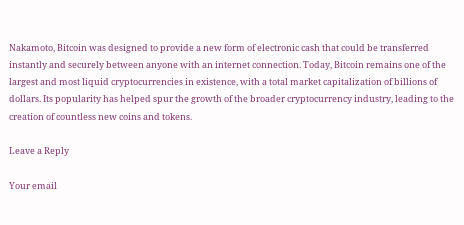Nakamoto, Bitcoin was designed to provide a new form of electronic cash that could be transferred instantly and securely between anyone with an internet connection. Today, Bitcoin remains one of the largest and most liquid cryptocurrencies in existence, with a total market capitalization of billions of dollars. Its popularity has helped spur the growth of the broader cryptocurrency industry, leading to the creation of countless new coins and tokens.

Leave a Reply

Your email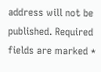address will not be published. Required fields are marked *